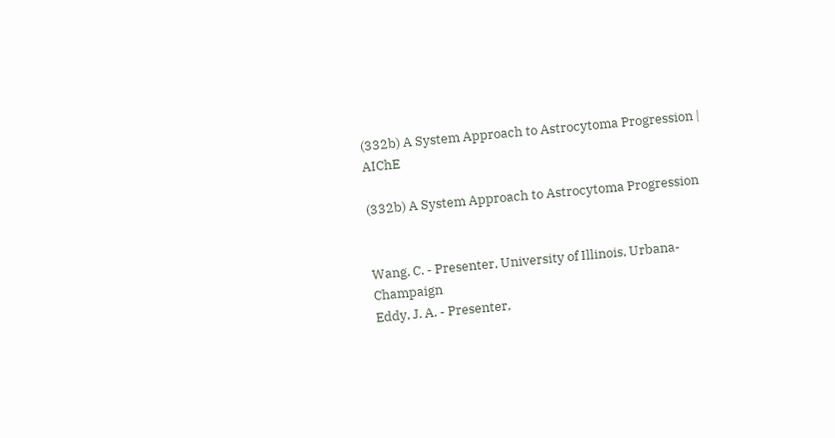(332b) A System Approach to Astrocytoma Progression | AIChE

(332b) A System Approach to Astrocytoma Progression


Wang, C. - Presenter, University of Illinois, Urbana-Champaign
Eddy, J. A. - Presenter,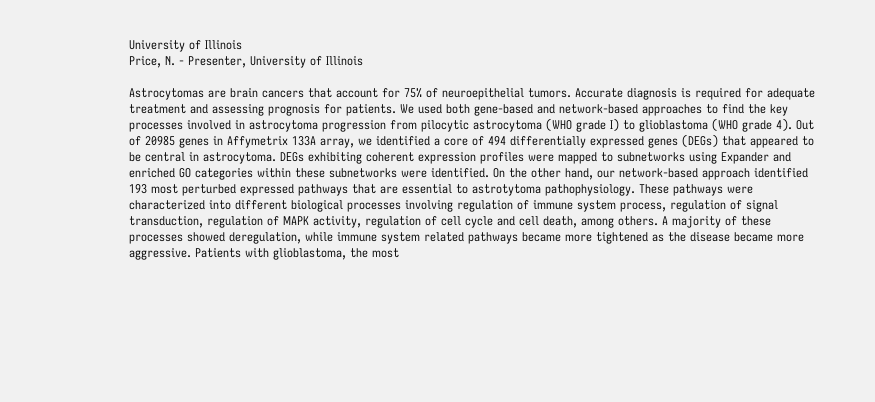University of Illinois
Price, N. - Presenter, University of Illinois

Astrocytomas are brain cancers that account for 75% of neuroepithelial tumors. Accurate diagnosis is required for adequate treatment and assessing prognosis for patients. We used both gene-based and network-based approaches to find the key processes involved in astrocytoma progression from pilocytic astrocytoma (WHO grade I) to glioblastoma (WHO grade 4). Out of 20985 genes in Affymetrix 133A array, we identified a core of 494 differentially expressed genes (DEGs) that appeared to be central in astrocytoma. DEGs exhibiting coherent expression profiles were mapped to subnetworks using Expander and enriched GO categories within these subnetworks were identified. On the other hand, our network-based approach identified 193 most perturbed expressed pathways that are essential to astrotytoma pathophysiology. These pathways were characterized into different biological processes involving regulation of immune system process, regulation of signal transduction, regulation of MAPK activity, regulation of cell cycle and cell death, among others. A majority of these processes showed deregulation, while immune system related pathways became more tightened as the disease became more aggressive. Patients with glioblastoma, the most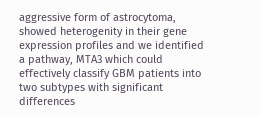aggressive form of astrocytoma, showed heterogenity in their gene expression profiles and we identified a pathway, MTA3 which could effectively classify GBM patients into two subtypes with significant differences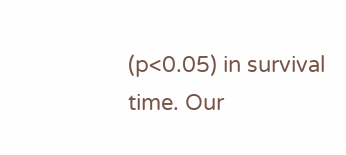(p<0.05) in survival time. Our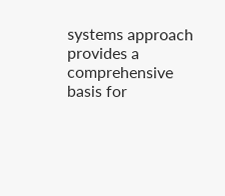systems approach provides a comprehensive basis for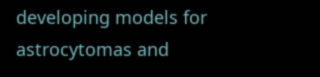developing models for astrocytomas and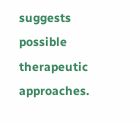suggests possible therapeutic approaches.